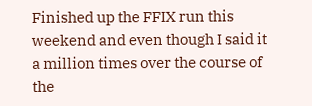Finished up the FFIX run this weekend and even though I said it a million times over the course of the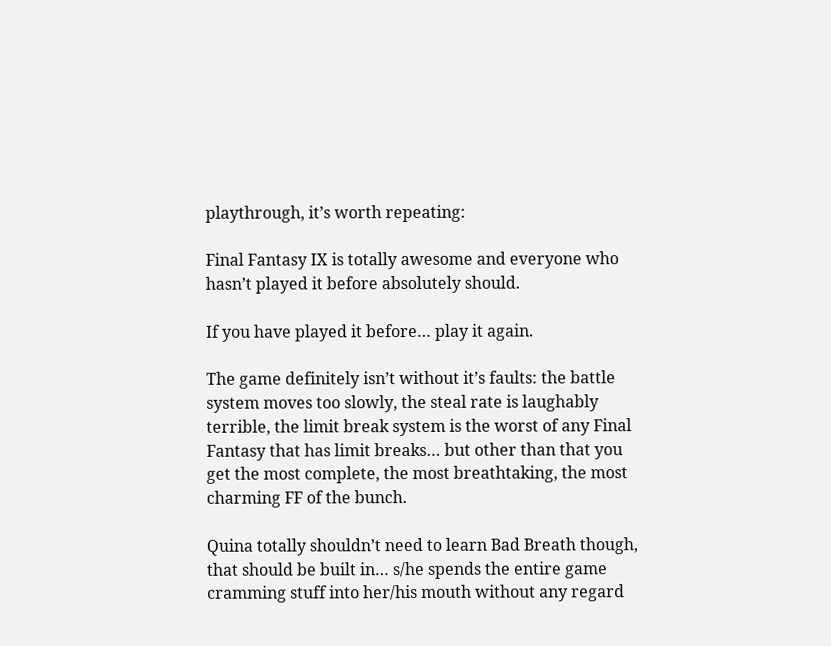playthrough, it’s worth repeating:

Final Fantasy IX is totally awesome and everyone who hasn’t played it before absolutely should.

If you have played it before… play it again.

The game definitely isn’t without it’s faults: the battle system moves too slowly, the steal rate is laughably terrible, the limit break system is the worst of any Final Fantasy that has limit breaks… but other than that you get the most complete, the most breathtaking, the most charming FF of the bunch.

Quina totally shouldn’t need to learn Bad Breath though, that should be built in… s/he spends the entire game cramming stuff into her/his mouth without any regard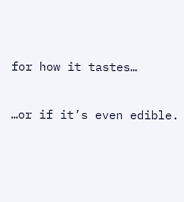for how it tastes…

…or if it’s even edible.